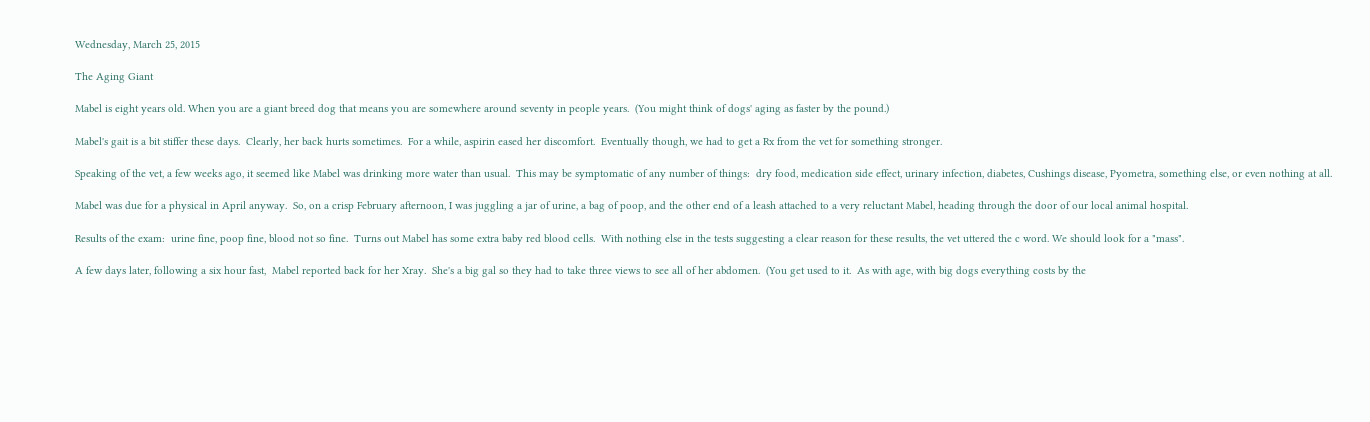Wednesday, March 25, 2015

The Aging Giant

Mabel is eight years old. When you are a giant breed dog that means you are somewhere around seventy in people years.  (You might think of dogs' aging as faster by the pound.)

Mabel's gait is a bit stiffer these days.  Clearly, her back hurts sometimes.  For a while, aspirin eased her discomfort.  Eventually though, we had to get a Rx from the vet for something stronger.

Speaking of the vet, a few weeks ago, it seemed like Mabel was drinking more water than usual.  This may be symptomatic of any number of things:  dry food, medication side effect, urinary infection, diabetes, Cushings disease, Pyometra, something else, or even nothing at all.

Mabel was due for a physical in April anyway.  So, on a crisp February afternoon, I was juggling a jar of urine, a bag of poop, and the other end of a leash attached to a very reluctant Mabel, heading through the door of our local animal hospital.

Results of the exam:  urine fine, poop fine, blood not so fine.  Turns out Mabel has some extra baby red blood cells.  With nothing else in the tests suggesting a clear reason for these results, the vet uttered the c word. We should look for a "mass".

A few days later, following a six hour fast,  Mabel reported back for her Xray.  She's a big gal so they had to take three views to see all of her abdomen.  (You get used to it.  As with age, with big dogs everything costs by the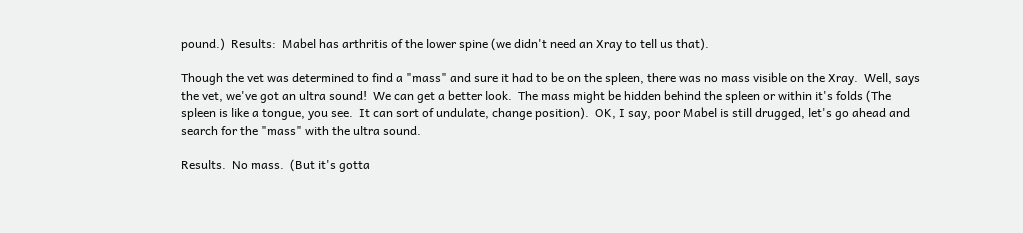pound.)  Results:  Mabel has arthritis of the lower spine (we didn't need an Xray to tell us that).

Though the vet was determined to find a "mass" and sure it had to be on the spleen, there was no mass visible on the Xray.  Well, says the vet, we've got an ultra sound!  We can get a better look.  The mass might be hidden behind the spleen or within it's folds (The spleen is like a tongue, you see.  It can sort of undulate, change position).  OK, I say, poor Mabel is still drugged, let's go ahead and search for the "mass" with the ultra sound.

Results.  No mass.  (But it's gotta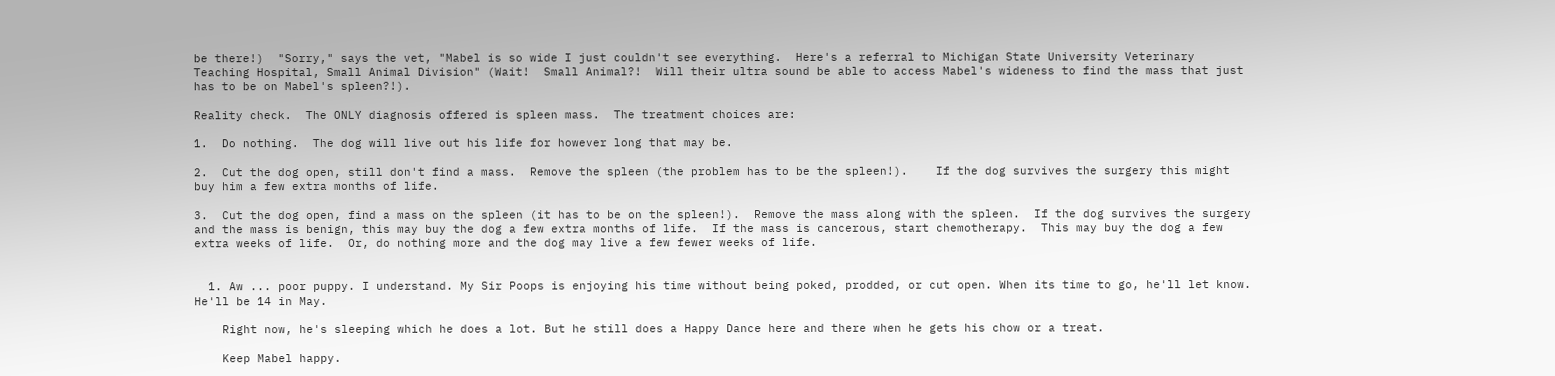be there!)  "Sorry," says the vet, "Mabel is so wide I just couldn't see everything.  Here's a referral to Michigan State University Veterinary Teaching Hospital, Small Animal Division" (Wait!  Small Animal?!  Will their ultra sound be able to access Mabel's wideness to find the mass that just has to be on Mabel's spleen?!).

Reality check.  The ONLY diagnosis offered is spleen mass.  The treatment choices are:

1.  Do nothing.  The dog will live out his life for however long that may be.

2.  Cut the dog open, still don't find a mass.  Remove the spleen (the problem has to be the spleen!).    If the dog survives the surgery this might buy him a few extra months of life.

3.  Cut the dog open, find a mass on the spleen (it has to be on the spleen!).  Remove the mass along with the spleen.  If the dog survives the surgery and the mass is benign, this may buy the dog a few extra months of life.  If the mass is cancerous, start chemotherapy.  This may buy the dog a few extra weeks of life.  Or, do nothing more and the dog may live a few fewer weeks of life.


  1. Aw ... poor puppy. I understand. My Sir Poops is enjoying his time without being poked, prodded, or cut open. When its time to go, he'll let know. He'll be 14 in May.

    Right now, he's sleeping which he does a lot. But he still does a Happy Dance here and there when he gets his chow or a treat.

    Keep Mabel happy.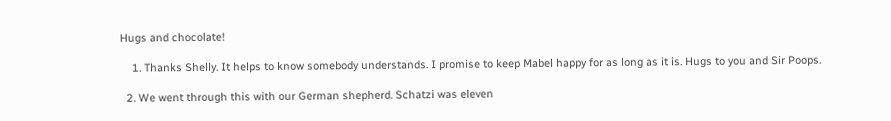Hugs and chocolate!

    1. Thanks Shelly. It helps to know somebody understands. I promise to keep Mabel happy for as long as it is. Hugs to you and Sir Poops.

  2. We went through this with our German shepherd. Schatzi was eleven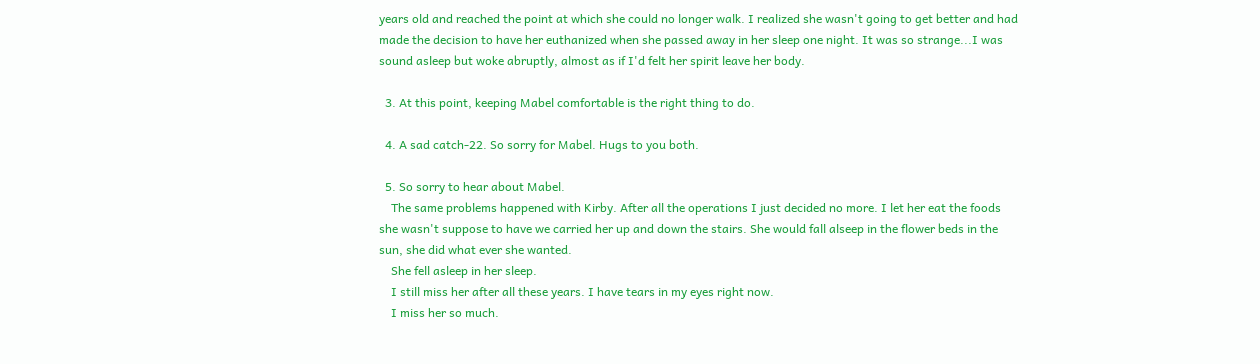years old and reached the point at which she could no longer walk. I realized she wasn't going to get better and had made the decision to have her euthanized when she passed away in her sleep one night. It was so strange...I was sound asleep but woke abruptly, almost as if I'd felt her spirit leave her body.

  3. At this point, keeping Mabel comfortable is the right thing to do.

  4. A sad catch-22. So sorry for Mabel. Hugs to you both.

  5. So sorry to hear about Mabel.
    The same problems happened with Kirby. After all the operations I just decided no more. I let her eat the foods she wasn't suppose to have we carried her up and down the stairs. She would fall alseep in the flower beds in the sun, she did what ever she wanted.
    She fell asleep in her sleep.
    I still miss her after all these years. I have tears in my eyes right now.
    I miss her so much.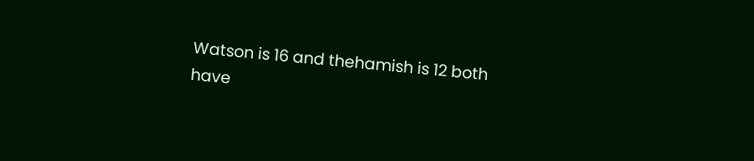Watson is 16 and thehamish is 12 both have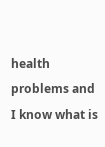health problems and I know what is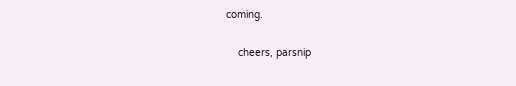coming.

    cheers, parsnip